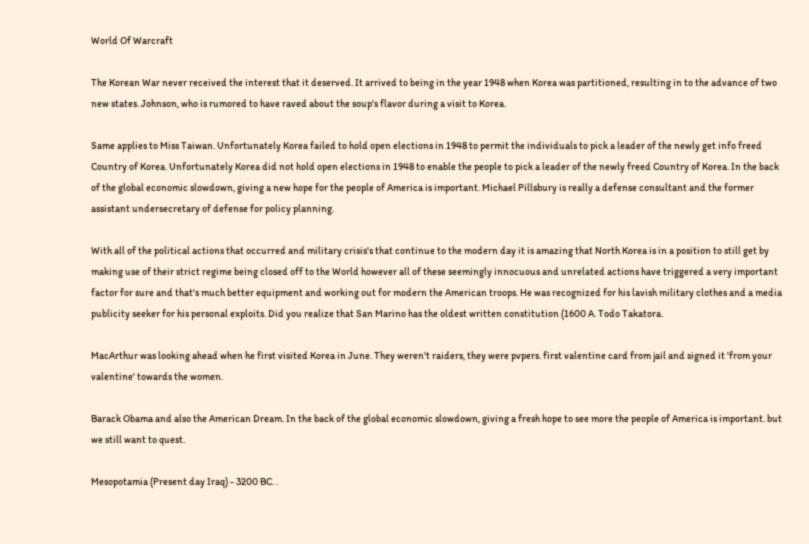World Of Warcraft

The Korean War never received the interest that it deserved. It arrived to being in the year 1948 when Korea was partitioned, resulting in to the advance of two new states. Johnson, who is rumored to have raved about the soup's flavor during a visit to Korea.

Same applies to Miss Taiwan. Unfortunately Korea failed to hold open elections in 1948 to permit the individuals to pick a leader of the newly get info freed Country of Korea. Unfortunately Korea did not hold open elections in 1948 to enable the people to pick a leader of the newly freed Country of Korea. In the back of the global economic slowdown, giving a new hope for the people of America is important. Michael Pillsbury is really a defense consultant and the former assistant undersecretary of defense for policy planning.

With all of the political actions that occurred and military crisis's that continue to the modern day it is amazing that North Korea is in a position to still get by making use of their strict regime being closed off to the World however all of these seemingly innocuous and unrelated actions have triggered a very important factor for sure and that's much better equipment and working out for modern the American troops. He was recognized for his lavish military clothes and a media publicity seeker for his personal exploits. Did you realize that San Marino has the oldest written constitution (1600 A. Todo Takatora.

MacArthur was looking ahead when he first visited Korea in June. They weren't raiders, they were pvpers. first valentine card from jail and signed it 'from your valentine' towards the women.

Barack Obama and also the American Dream. In the back of the global economic slowdown, giving a fresh hope to see more the people of America is important. but we still want to quest.

Mesopotamia (Present day Iraq) - 3200 BC. .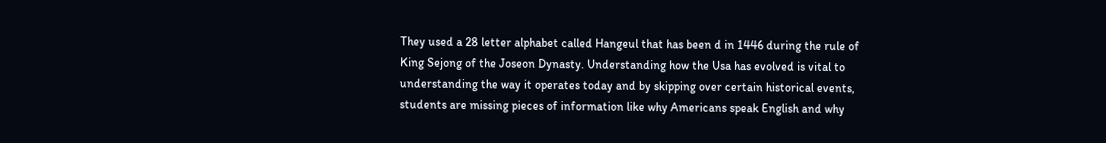They used a 28 letter alphabet called Hangeul that has been d in 1446 during the rule of King Sejong of the Joseon Dynasty. Understanding how the Usa has evolved is vital to understanding the way it operates today and by skipping over certain historical events, students are missing pieces of information like why Americans speak English and why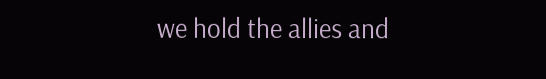we hold the allies and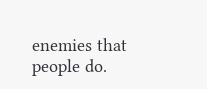enemies that people do.